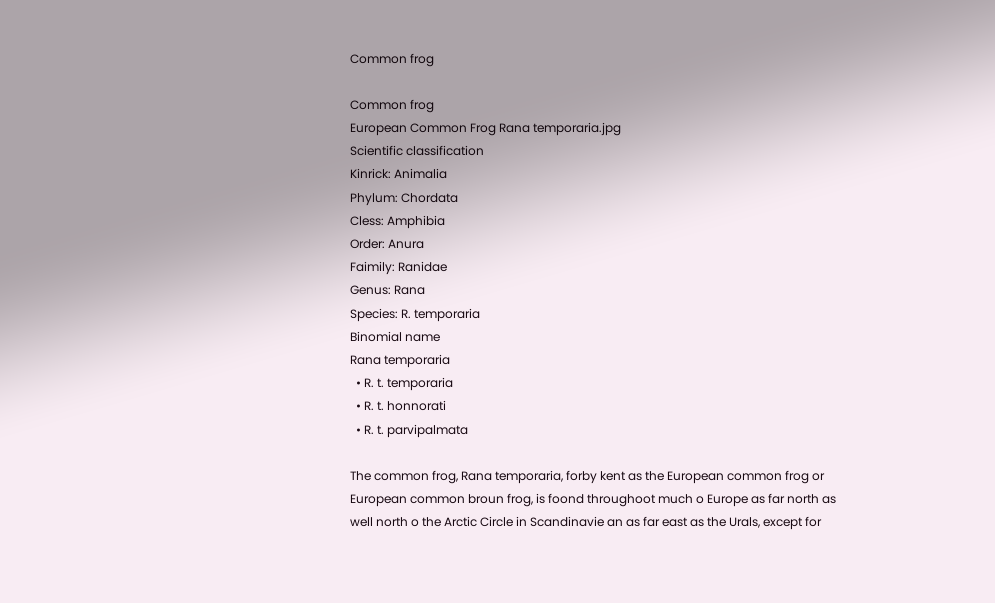Common frog

Common frog
European Common Frog Rana temporaria.jpg
Scientific classification
Kinrick: Animalia
Phylum: Chordata
Cless: Amphibia
Order: Anura
Faimily: Ranidae
Genus: Rana
Species: R. temporaria
Binomial name
Rana temporaria
  • R. t. temporaria
  • R. t. honnorati
  • R. t. parvipalmata

The common frog, Rana temporaria, forby kent as the European common frog or European common broun frog, is foond throughoot much o Europe as far north as well north o the Arctic Circle in Scandinavie an as far east as the Urals, except for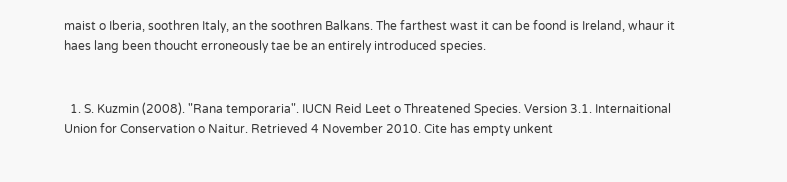maist o Iberia, soothren Italy, an the soothren Balkans. The farthest wast it can be foond is Ireland, whaur it haes lang been thoucht erroneously tae be an entirely introduced species.


  1. S. Kuzmin (2008). "Rana temporaria". IUCN Reid Leet o Threatened Species. Version 3.1. Internaitional Union for Conservation o Naitur. Retrieved 4 November 2010. Cite has empty unkent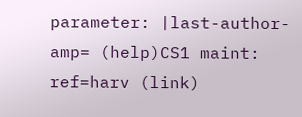parameter: |last-author-amp= (help)CS1 maint: ref=harv (link)